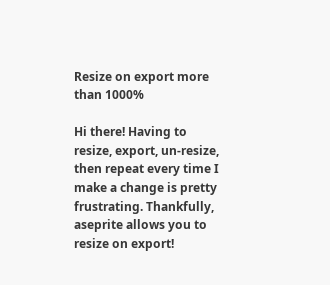Resize on export more than 1000%

Hi there! Having to resize, export, un-resize, then repeat every time I make a change is pretty frustrating. Thankfully, aseprite allows you to resize on export!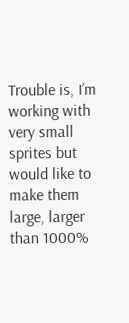Trouble is, I’m working with very small sprites but would like to make them large, larger than 1000%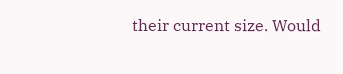their current size. Would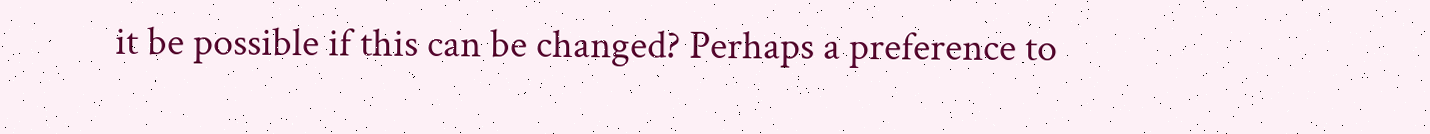it be possible if this can be changed? Perhaps a preference to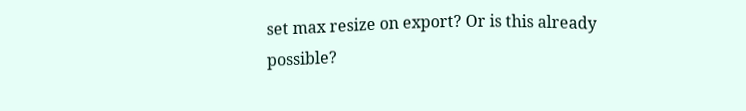set max resize on export? Or is this already possible?